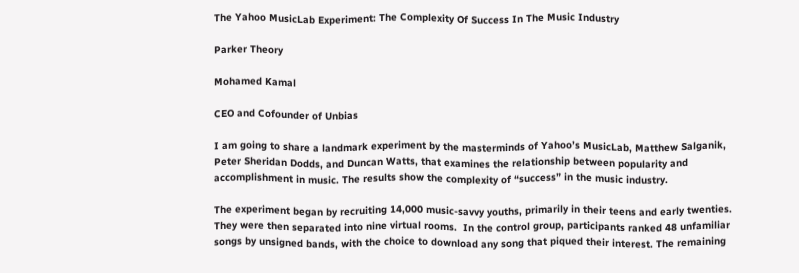The Yahoo MusicLab Experiment: The Complexity Of Success In The Music Industry

Parker Theory

Mohamed Kamal

CEO and Cofounder of Unbias

I am going to share a landmark experiment by the masterminds of Yahoo’s MusicLab, Matthew Salganik, Peter Sheridan Dodds, and Duncan Watts, that examines the relationship between popularity and accomplishment in music. The results show the complexity of “success” in the music industry.

The experiment began by recruiting 14,000 music-savvy youths, primarily in their teens and early twenties. They were then separated into nine virtual rooms.  In the control group, participants ranked 48 unfamiliar songs by unsigned bands, with the choice to download any song that piqued their interest. The remaining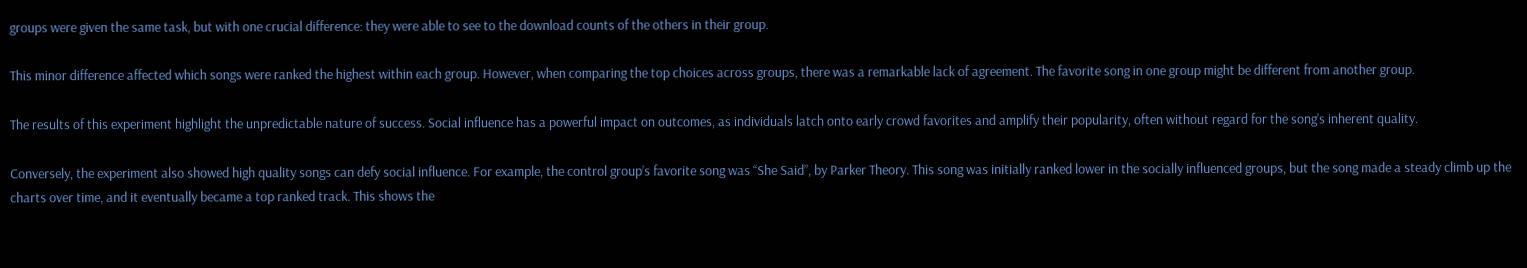groups were given the same task, but with one crucial difference: they were able to see to the download counts of the others in their group.

This minor difference affected which songs were ranked the highest within each group. However, when comparing the top choices across groups, there was a remarkable lack of agreement. The favorite song in one group might be different from another group.

The results of this experiment highlight the unpredictable nature of success. Social influence has a powerful impact on outcomes, as individuals latch onto early crowd favorites and amplify their popularity, often without regard for the song’s inherent quality.

Conversely, the experiment also showed high quality songs can defy social influence. For example, the control group’s favorite song was “She Said”, by Parker Theory. This song was initially ranked lower in the socially influenced groups, but the song made a steady climb up the charts over time, and it eventually became a top ranked track. This shows the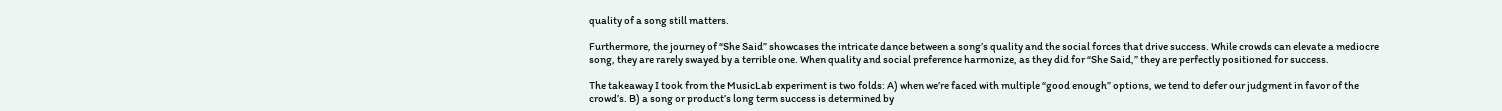quality of a song still matters.

Furthermore, the journey of “She Said” showcases the intricate dance between a song’s quality and the social forces that drive success. While crowds can elevate a mediocre song, they are rarely swayed by a terrible one. When quality and social preference harmonize, as they did for “She Said,” they are perfectly positioned for success.

The takeaway I took from the MusicLab experiment is two folds: A) when we’re faced with multiple “good enough” options, we tend to defer our judgment in favor of the crowd’s. B) a song or product’s long term success is determined by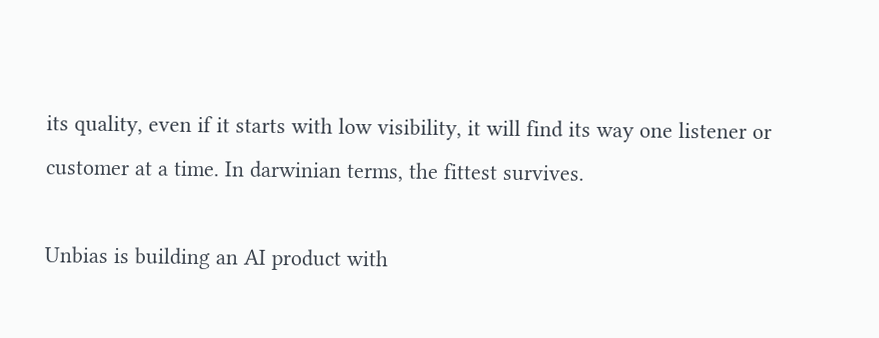its quality, even if it starts with low visibility, it will find its way one listener or customer at a time. In darwinian terms, the fittest survives.

Unbias is building an AI product with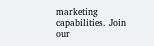marketing capabilities. Join our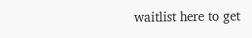waitlist here to get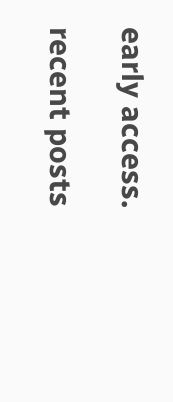early access.

recent posts